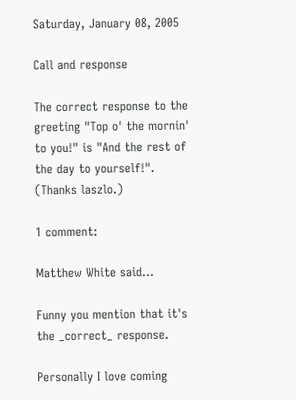Saturday, January 08, 2005

Call and response

The correct response to the greeting "Top o' the mornin' to you!" is "And the rest of the day to yourself!". (Thanks laszlo.)

1 comment:

Matthew White said...

Funny you mention that it's the _correct_ response.

Personally I love coming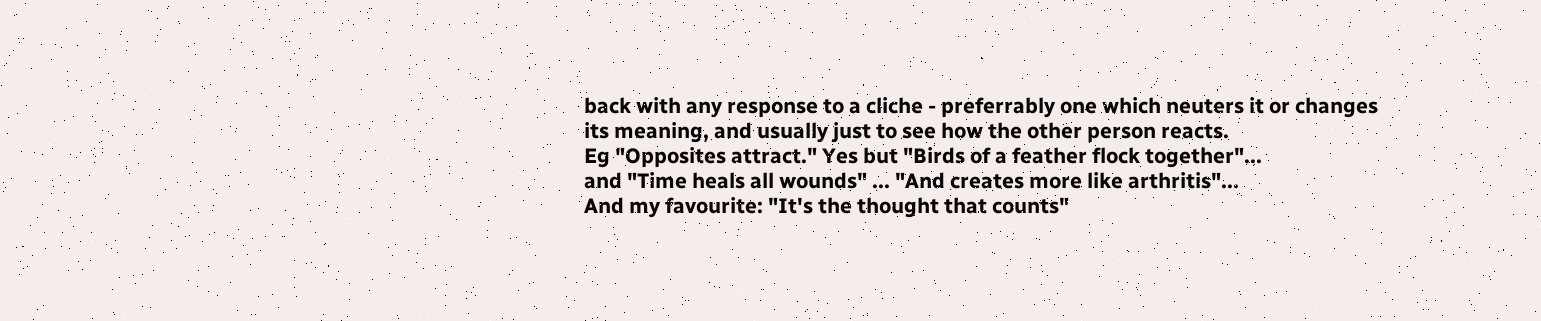back with any response to a cliche - preferrably one which neuters it or changes its meaning, and usually just to see how the other person reacts.
Eg "Opposites attract." Yes but "Birds of a feather flock together"...
and "Time heals all wounds" ... "And creates more like arthritis"...
And my favourite: "It's the thought that counts"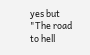yes but "The road to hell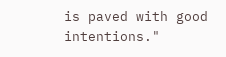is paved with good intentions."